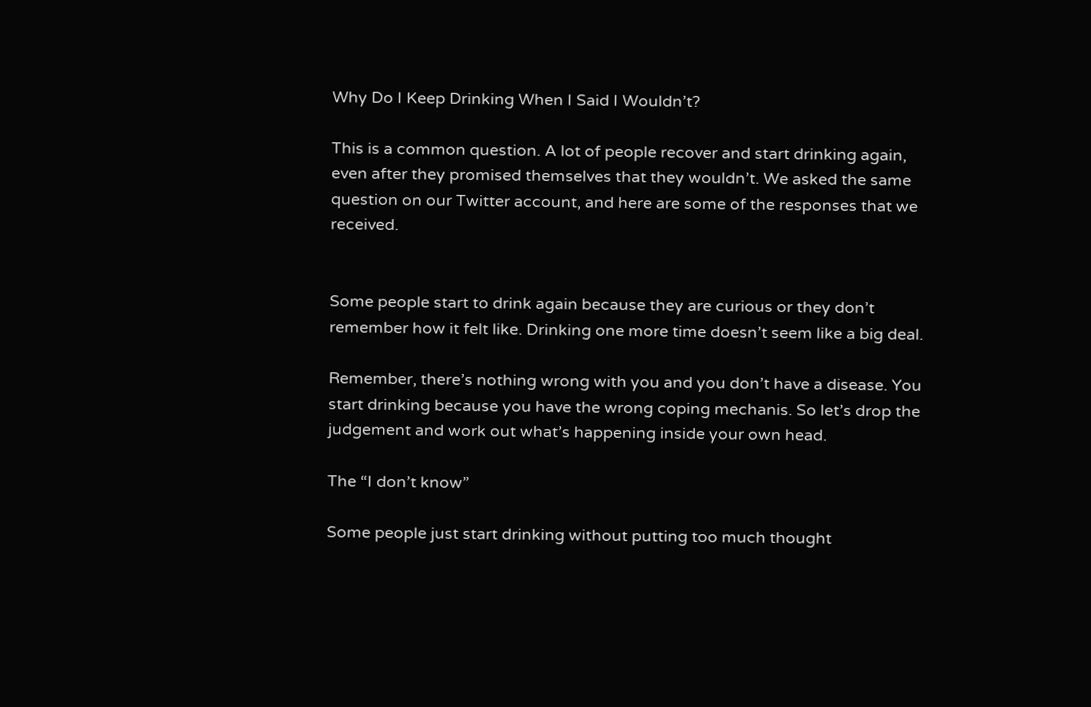Why Do I Keep Drinking When I Said I Wouldn’t?

This is a common question. A lot of people recover and start drinking again, even after they promised themselves that they wouldn’t. We asked the same question on our Twitter account, and here are some of the responses that we received.


Some people start to drink again because they are curious or they don’t remember how it felt like. Drinking one more time doesn’t seem like a big deal.

Remember, there’s nothing wrong with you and you don’t have a disease. You start drinking because you have the wrong coping mechanis. So let’s drop the judgement and work out what’s happening inside your own head.

The “I don’t know”

Some people just start drinking without putting too much thought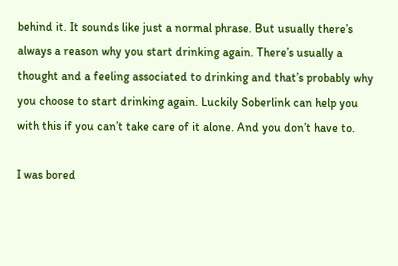behind it. It sounds like just a normal phrase. But usually there’s always a reason why you start drinking again. There’s usually a thought and a feeling associated to drinking and that’s probably why you choose to start drinking again. Luckily Soberlink can help you with this if you can’t take care of it alone. And you don’t have to.

I was bored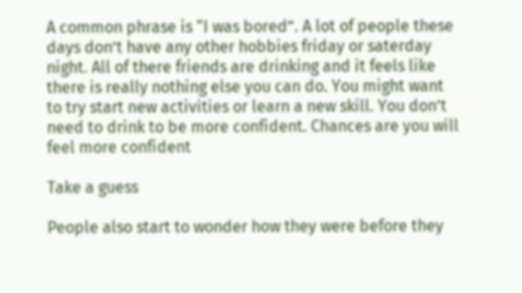A common phrase is “I was bored”. A lot of people these days don’t have any other hobbies friday or saterday night. All of there friends are drinking and it feels like there is really nothing else you can do. You might want to try start new activities or learn a new skill. You don’t need to drink to be more confident. Chances are you will feel more confident

Take a guess

People also start to wonder how they were before they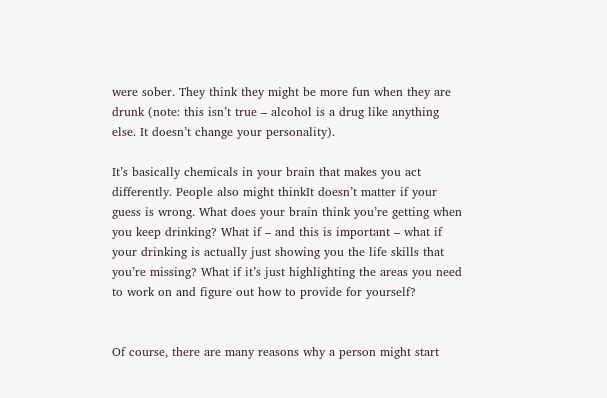were sober. They think they might be more fun when they are drunk (note: this isn’t true – alcohol is a drug like anything else. It doesn’t change your personality).

It’s basically chemicals in your brain that makes you act differently. People also might thinkIt doesn’t matter if your guess is wrong. What does your brain think you’re getting when you keep drinking? What if – and this is important – what if your drinking is actually just showing you the life skills that you’re missing? What if it’s just highlighting the areas you need to work on and figure out how to provide for yourself?


Of course, there are many reasons why a person might start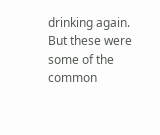drinking again. But these were some of the common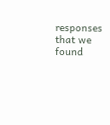responses that we found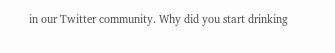in our Twitter community. Why did you start drinking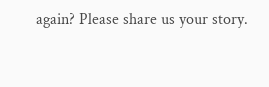again? Please share us your story.